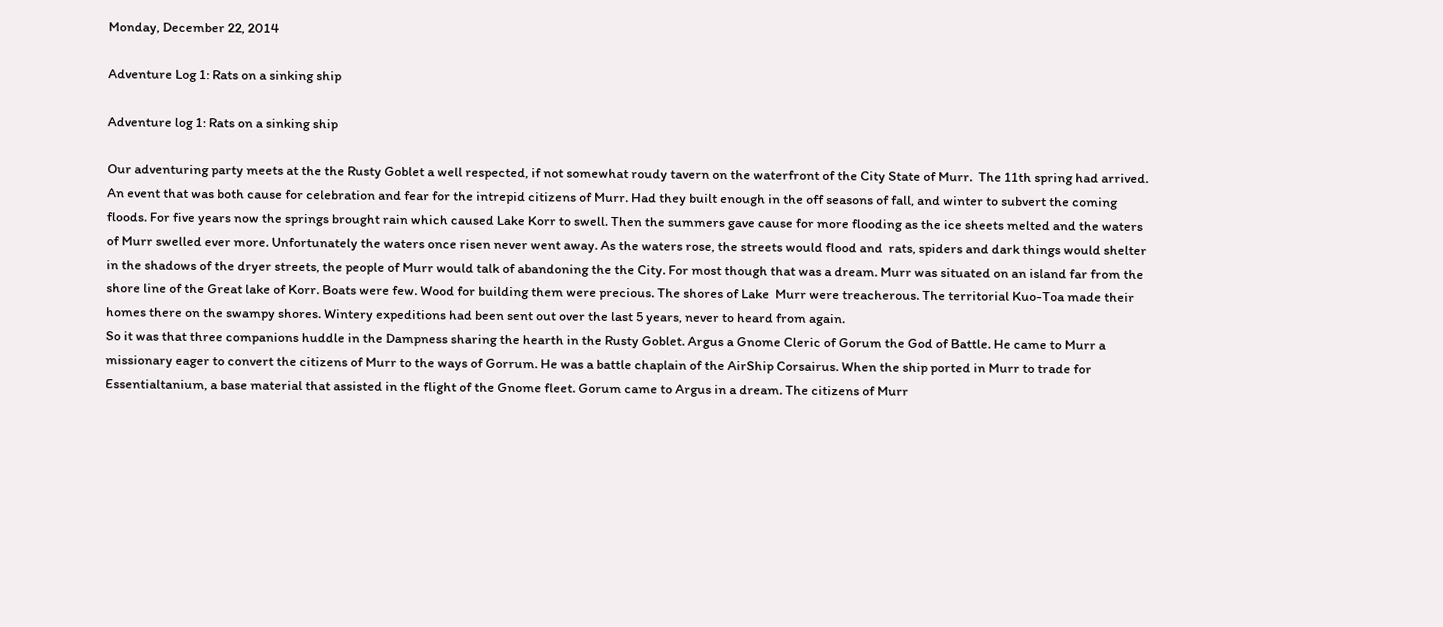Monday, December 22, 2014

Adventure Log 1: Rats on a sinking ship

Adventure log 1: Rats on a sinking ship

Our adventuring party meets at the the Rusty Goblet a well respected, if not somewhat roudy tavern on the waterfront of the City State of Murr.  The 11th spring had arrived. An event that was both cause for celebration and fear for the intrepid citizens of Murr. Had they built enough in the off seasons of fall, and winter to subvert the coming floods. For five years now the springs brought rain which caused Lake Korr to swell. Then the summers gave cause for more flooding as the ice sheets melted and the waters of Murr swelled ever more. Unfortunately the waters once risen never went away. As the waters rose, the streets would flood and  rats, spiders and dark things would shelter in the shadows of the dryer streets, the people of Murr would talk of abandoning the the City. For most though that was a dream. Murr was situated on an island far from the shore line of the Great lake of Korr. Boats were few. Wood for building them were precious. The shores of Lake  Murr were treacherous. The territorial Kuo-Toa made their homes there on the swampy shores. Wintery expeditions had been sent out over the last 5 years, never to heard from again.
So it was that three companions huddle in the Dampness sharing the hearth in the Rusty Goblet. Argus a Gnome Cleric of Gorum the God of Battle. He came to Murr a missionary eager to convert the citizens of Murr to the ways of Gorrum. He was a battle chaplain of the AirShip Corsairus. When the ship ported in Murr to trade for Essentialtanium, a base material that assisted in the flight of the Gnome fleet. Gorum came to Argus in a dream. The citizens of Murr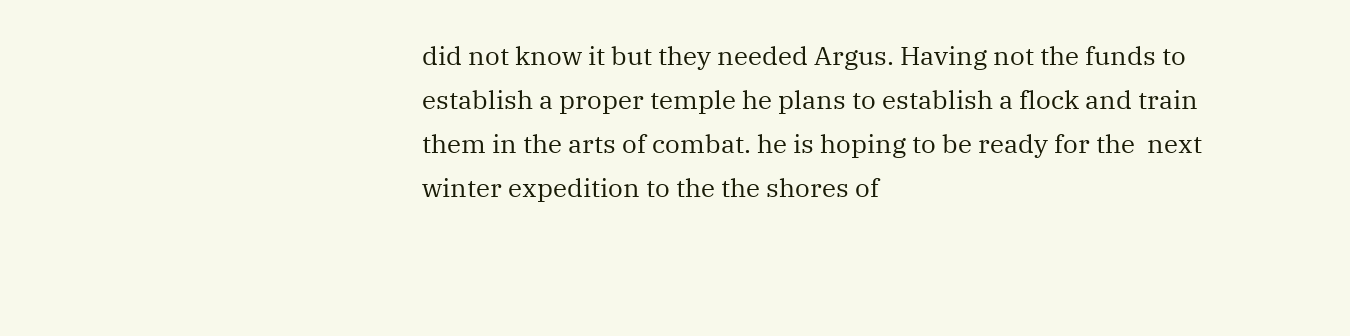did not know it but they needed Argus. Having not the funds to establish a proper temple he plans to establish a flock and train them in the arts of combat. he is hoping to be ready for the  next winter expedition to the the shores of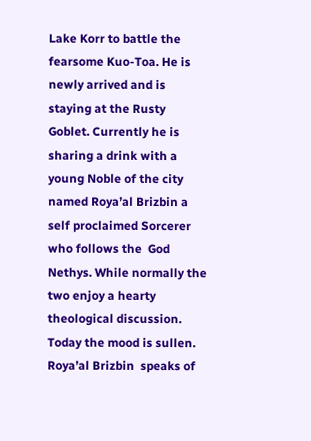Lake Korr to battle the fearsome Kuo-Toa. He is newly arrived and is staying at the Rusty Goblet. Currently he is sharing a drink with a young Noble of the city named Roya’al Brizbin a self proclaimed Sorcerer who follows the  God Nethys. While normally the two enjoy a hearty theological discussion. Today the mood is sullen. Roya’al Brizbin  speaks of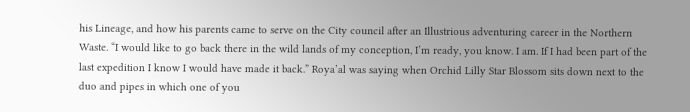his Lineage, and how his parents came to serve on the City council after an Illustrious adventuring career in the Northern Waste. “I would like to go back there in the wild lands of my conception, I’m ready, you know. I am. If I had been part of the last expedition I know I would have made it back.” Roya’al was saying when Orchid Lilly Star Blossom sits down next to the duo and pipes in which one of you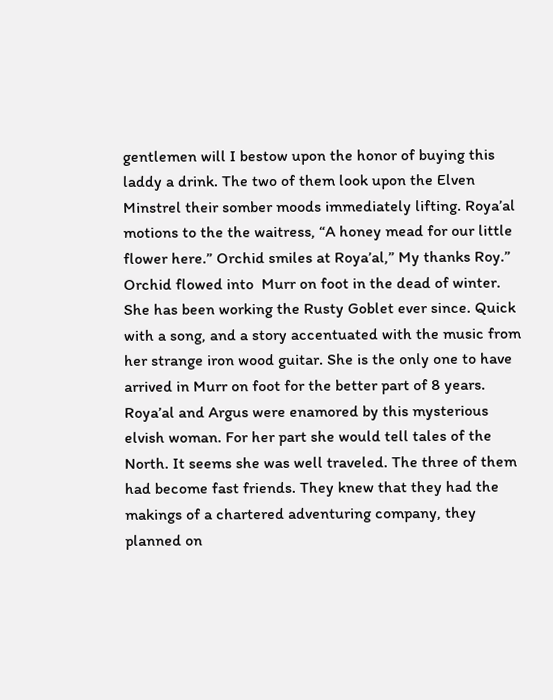gentlemen will I bestow upon the honor of buying this laddy a drink. The two of them look upon the Elven Minstrel their somber moods immediately lifting. Roya’al motions to the the waitress, “A honey mead for our little flower here.” Orchid smiles at Roya’al,” My thanks Roy.” Orchid flowed into  Murr on foot in the dead of winter. She has been working the Rusty Goblet ever since. Quick with a song, and a story accentuated with the music from her strange iron wood guitar. She is the only one to have arrived in Murr on foot for the better part of 8 years. Roya’al and Argus were enamored by this mysterious elvish woman. For her part she would tell tales of the North. It seems she was well traveled. The three of them had become fast friends. They knew that they had the makings of a chartered adventuring company, they planned on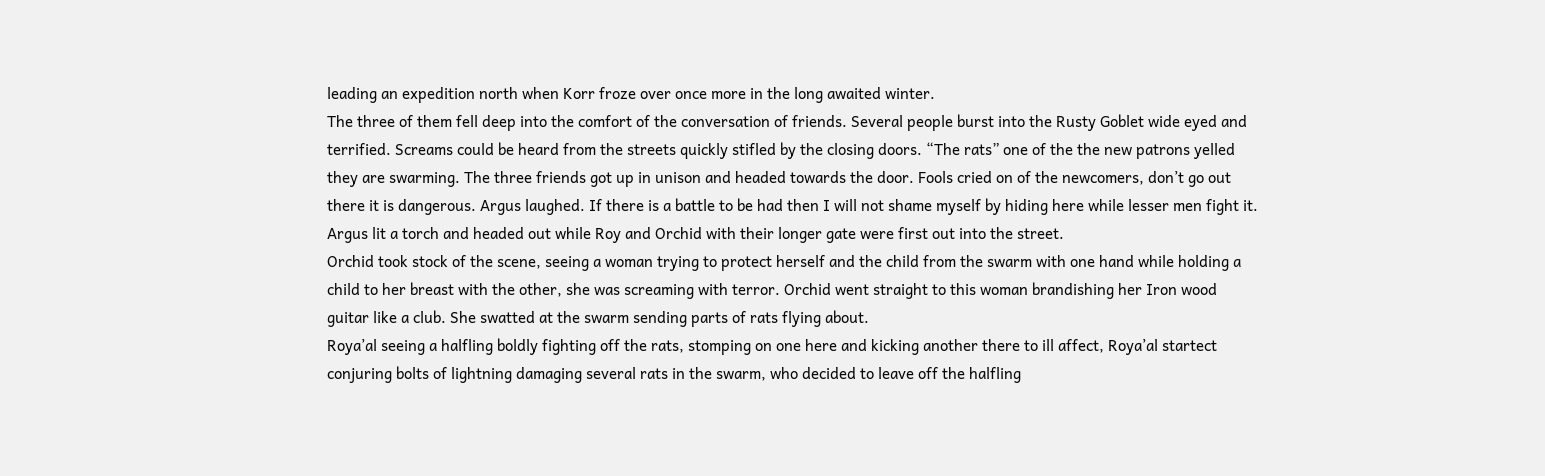leading an expedition north when Korr froze over once more in the long awaited winter.
The three of them fell deep into the comfort of the conversation of friends. Several people burst into the Rusty Goblet wide eyed and terrified. Screams could be heard from the streets quickly stifled by the closing doors. “The rats” one of the the new patrons yelled they are swarming. The three friends got up in unison and headed towards the door. Fools cried on of the newcomers, don’t go out there it is dangerous. Argus laughed. If there is a battle to be had then I will not shame myself by hiding here while lesser men fight it. Argus lit a torch and headed out while Roy and Orchid with their longer gate were first out into the street.
Orchid took stock of the scene, seeing a woman trying to protect herself and the child from the swarm with one hand while holding a child to her breast with the other, she was screaming with terror. Orchid went straight to this woman brandishing her Iron wood guitar like a club. She swatted at the swarm sending parts of rats flying about.
Roya’al seeing a halfling boldly fighting off the rats, stomping on one here and kicking another there to ill affect, Roya’al startect conjuring bolts of lightning damaging several rats in the swarm, who decided to leave off the halfling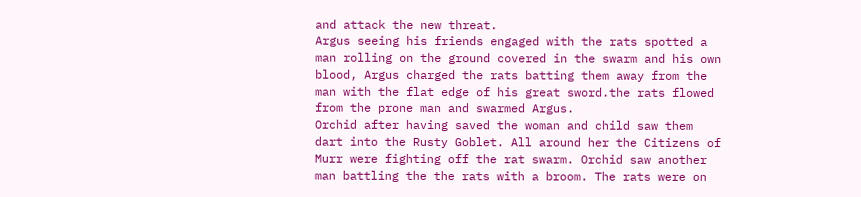and attack the new threat.
Argus seeing his friends engaged with the rats spotted a man rolling on the ground covered in the swarm and his own blood, Argus charged the rats batting them away from the man with the flat edge of his great sword.the rats flowed from the prone man and swarmed Argus.
Orchid after having saved the woman and child saw them dart into the Rusty Goblet. All around her the Citizens of Murr were fighting off the rat swarm. Orchid saw another man battling the the rats with a broom. The rats were on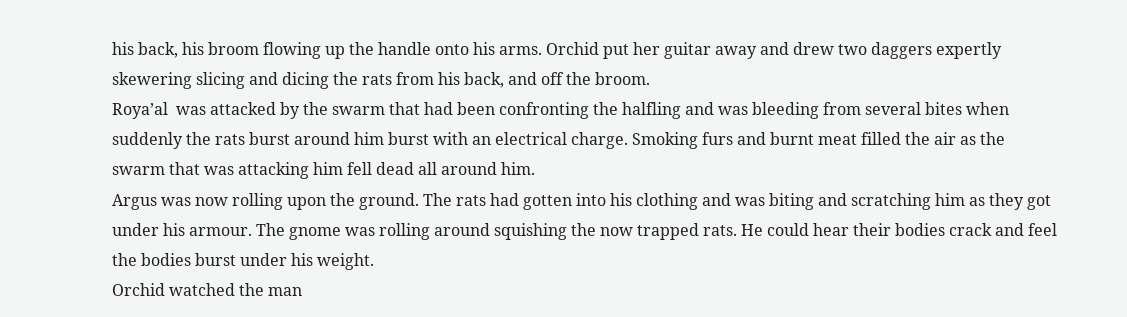his back, his broom flowing up the handle onto his arms. Orchid put her guitar away and drew two daggers expertly skewering slicing and dicing the rats from his back, and off the broom.
Roya’al  was attacked by the swarm that had been confronting the halfling and was bleeding from several bites when suddenly the rats burst around him burst with an electrical charge. Smoking furs and burnt meat filled the air as the swarm that was attacking him fell dead all around him.
Argus was now rolling upon the ground. The rats had gotten into his clothing and was biting and scratching him as they got under his armour. The gnome was rolling around squishing the now trapped rats. He could hear their bodies crack and feel the bodies burst under his weight.
Orchid watched the man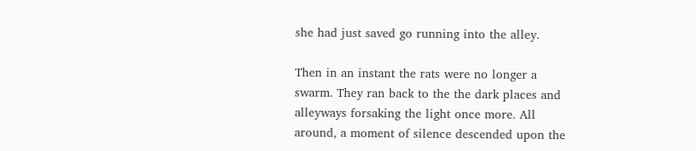she had just saved go running into the alley.

Then in an instant the rats were no longer a swarm. They ran back to the the dark places and alleyways forsaking the light once more. All around, a moment of silence descended upon the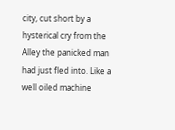city, cut short by a hysterical cry from the Alley the panicked man had just fled into. Like a well oiled machine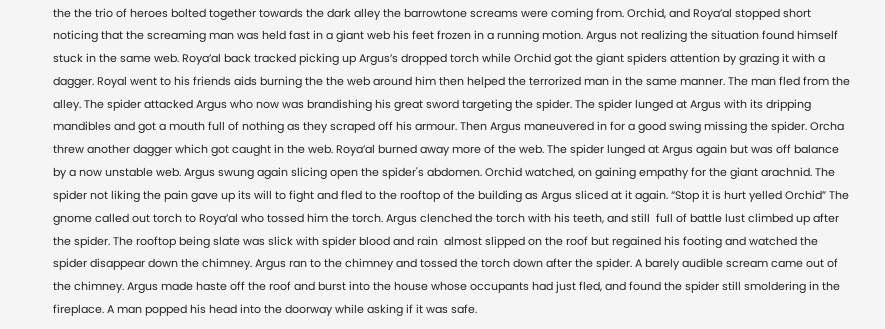the the trio of heroes bolted together towards the dark alley the barrowtone screams were coming from. Orchid, and Roya’al stopped short noticing that the screaming man was held fast in a giant web his feet frozen in a running motion. Argus not realizing the situation found himself stuck in the same web. Roya’al back tracked picking up Argus’s dropped torch while Orchid got the giant spiders attention by grazing it with a dagger. Royal went to his friends aids burning the the web around him then helped the terrorized man in the same manner. The man fled from the alley. The spider attacked Argus who now was brandishing his great sword targeting the spider. The spider lunged at Argus with its dripping mandibles and got a mouth full of nothing as they scraped off his armour. Then Argus maneuvered in for a good swing missing the spider. Orcha threw another dagger which got caught in the web. Roya’al burned away more of the web. The spider lunged at Argus again but was off balance by a now unstable web. Argus swung again slicing open the spider's abdomen. Orchid watched, on gaining empathy for the giant arachnid. The spider not liking the pain gave up its will to fight and fled to the rooftop of the building as Argus sliced at it again. “Stop it is hurt yelled Orchid” The gnome called out torch to Roya’al who tossed him the torch. Argus clenched the torch with his teeth, and still  full of battle lust climbed up after the spider. The rooftop being slate was slick with spider blood and rain  almost slipped on the roof but regained his footing and watched the spider disappear down the chimney. Argus ran to the chimney and tossed the torch down after the spider. A barely audible scream came out of the chimney. Argus made haste off the roof and burst into the house whose occupants had just fled, and found the spider still smoldering in the fireplace. A man popped his head into the doorway while asking if it was safe.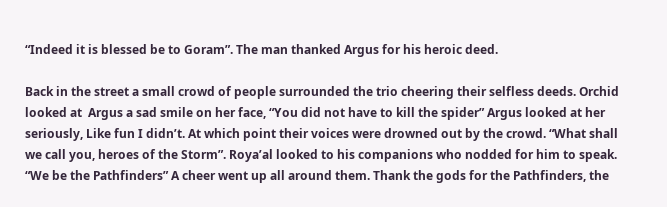“Indeed it is blessed be to Goram”. The man thanked Argus for his heroic deed.

Back in the street a small crowd of people surrounded the trio cheering their selfless deeds. Orchid looked at  Argus a sad smile on her face, “You did not have to kill the spider” Argus looked at her seriously, Like fun I didn’t. At which point their voices were drowned out by the crowd. “What shall we call you, heroes of the Storm”. Roya’al looked to his companions who nodded for him to speak. “We be the Pathfinders” A cheer went up all around them. Thank the gods for the Pathfinders, the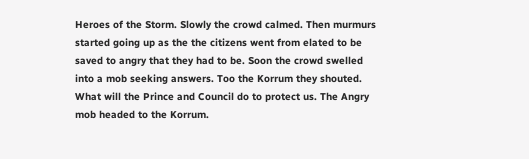Heroes of the Storm. Slowly the crowd calmed. Then murmurs started going up as the the citizens went from elated to be saved to angry that they had to be. Soon the crowd swelled into a mob seeking answers. Too the Korrum they shouted. What will the Prince and Council do to protect us. The Angry mob headed to the Korrum.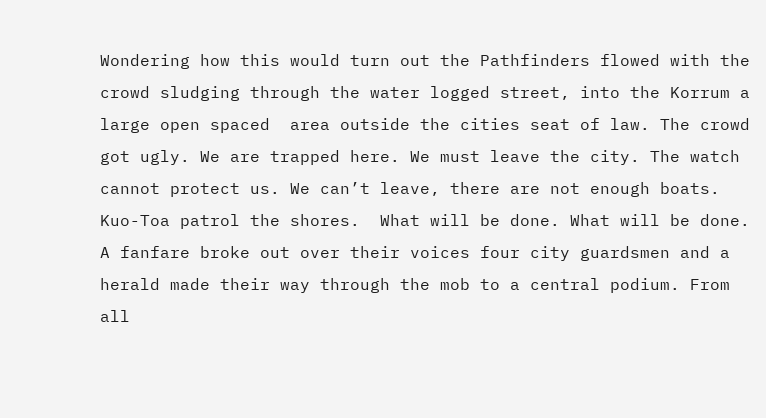Wondering how this would turn out the Pathfinders flowed with the crowd sludging through the water logged street, into the Korrum a large open spaced  area outside the cities seat of law. The crowd got ugly. We are trapped here. We must leave the city. The watch cannot protect us. We can’t leave, there are not enough boats. Kuo-Toa patrol the shores.  What will be done. What will be done. A fanfare broke out over their voices four city guardsmen and a herald made their way through the mob to a central podium. From all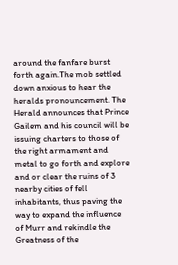around the fanfare burst forth again.The mob settled down anxious to hear the heralds pronouncement. The  Herald announces that Prince Gailem and his council will be issuing charters to those of the right armament and metal to go forth and explore and or clear the ruins of 3 nearby cities of fell inhabitants, thus paving the way to expand the influence of Murr and rekindle the Greatness of the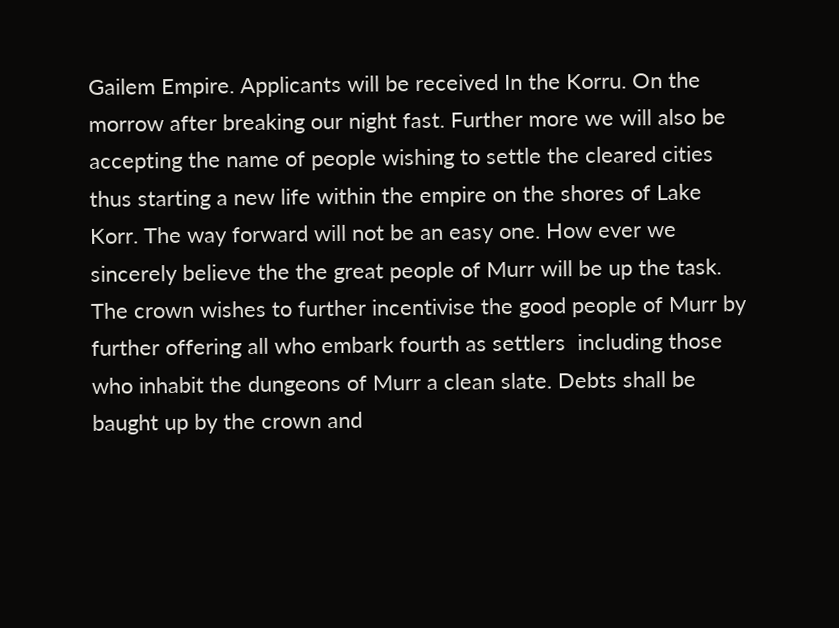Gailem Empire. Applicants will be received In the Korru. On the morrow after breaking our night fast. Further more we will also be accepting the name of people wishing to settle the cleared cities thus starting a new life within the empire on the shores of Lake Korr. The way forward will not be an easy one. How ever we sincerely believe the the great people of Murr will be up the task. The crown wishes to further incentivise the good people of Murr by further offering all who embark fourth as settlers  including those who inhabit the dungeons of Murr a clean slate. Debts shall be baught up by the crown and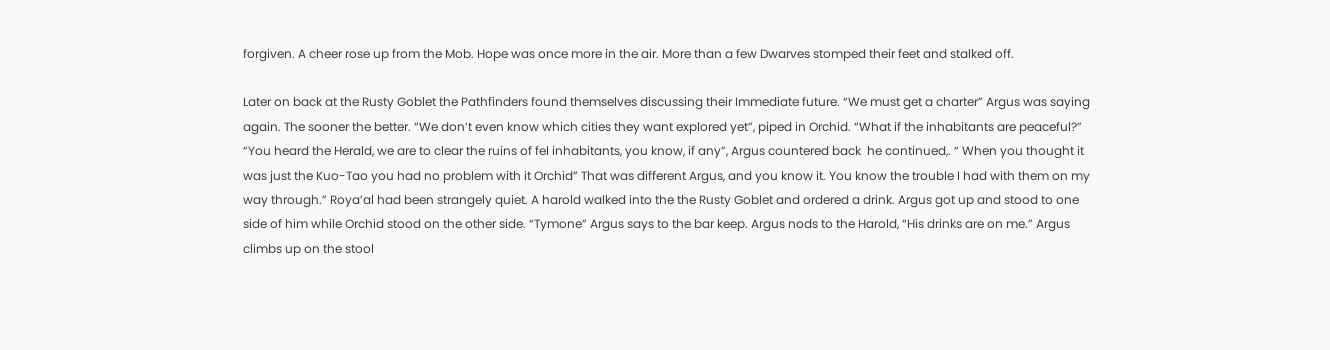forgiven. A cheer rose up from the Mob. Hope was once more in the air. More than a few Dwarves stomped their feet and stalked off.

Later on back at the Rusty Goblet the Pathfinders found themselves discussing their Immediate future. “We must get a charter” Argus was saying again. The sooner the better. “We don’t even know which cities they want explored yet”, piped in Orchid. “What if the inhabitants are peaceful?” “You heard the Herald, we are to clear the ruins of fel inhabitants, you know, if any”, Argus countered back  he continued,. “ When you thought it was just the Kuo-Tao you had no problem with it Orchid” That was different Argus, and you know it. You know the trouble I had with them on my way through.” Roya’al had been strangely quiet. A harold walked into the the Rusty Goblet and ordered a drink. Argus got up and stood to one side of him while Orchid stood on the other side. “Tymone” Argus says to the bar keep. Argus nods to the Harold, “His drinks are on me.” Argus climbs up on the stool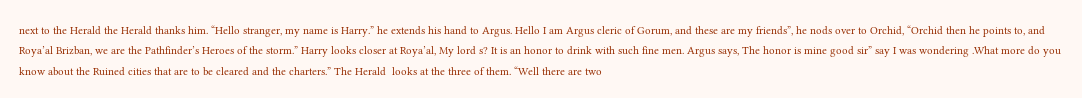next to the Herald the Herald thanks him. “Hello stranger, my name is Harry.” he extends his hand to Argus. Hello I am Argus cleric of Gorum, and these are my friends”, he nods over to Orchid, “Orchid then he points to, and Roya’al Brizban, we are the Pathfinder’s Heroes of the storm.” Harry looks closer at Roya’al, My lord s? It is an honor to drink with such fine men. Argus says, The honor is mine good sir” say I was wondering .What more do you know about the Ruined cities that are to be cleared and the charters.” The Herald  looks at the three of them. “Well there are two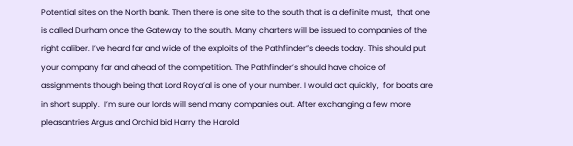Potential sites on the North bank. Then there is one site to the south that is a definite must,  that one is called Durham once the Gateway to the south. Many charters will be issued to companies of the right caliber. I’ve heard far and wide of the exploits of the Pathfinder”s deeds today. This should put your company far and ahead of the competition. The Pathfinder’s should have choice of assignments though being that Lord Roya’al is one of your number. I would act quickly,  for boats are in short supply.  I’m sure our lords will send many companies out. After exchanging a few more pleasantries Argus and Orchid bid Harry the Harold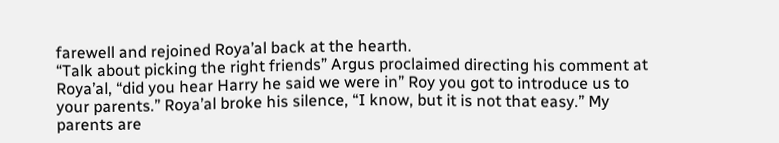farewell and rejoined Roya’al back at the hearth.
“Talk about picking the right friends” Argus proclaimed directing his comment at Roya’al, “did you hear Harry he said we were in” Roy you got to introduce us to your parents.” Roya’al broke his silence, “I know, but it is not that easy.” My parents are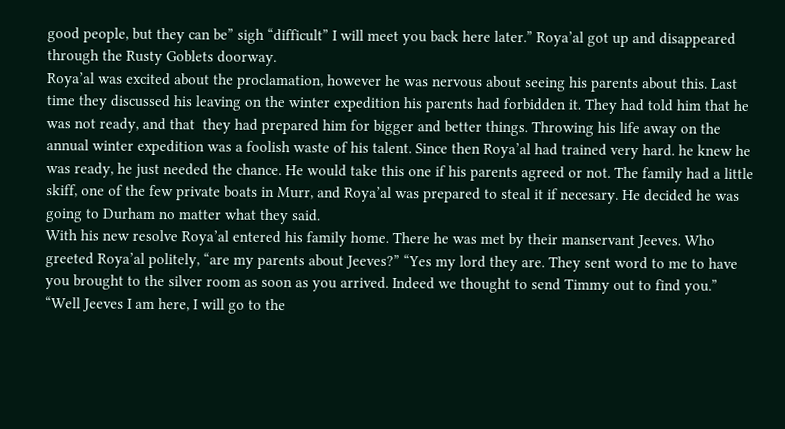good people, but they can be” sigh “difficult” I will meet you back here later.” Roya’al got up and disappeared through the Rusty Goblets doorway.
Roya’al was excited about the proclamation, however he was nervous about seeing his parents about this. Last time they discussed his leaving on the winter expedition his parents had forbidden it. They had told him that he was not ready, and that  they had prepared him for bigger and better things. Throwing his life away on the annual winter expedition was a foolish waste of his talent. Since then Roya’al had trained very hard. he knew he was ready, he just needed the chance. He would take this one if his parents agreed or not. The family had a little skiff, one of the few private boats in Murr, and Roya’al was prepared to steal it if necesary. He decided he was going to Durham no matter what they said.
With his new resolve Roya’al entered his family home. There he was met by their manservant Jeeves. Who greeted Roya’al politely, “are my parents about Jeeves?” “Yes my lord they are. They sent word to me to have you brought to the silver room as soon as you arrived. Indeed we thought to send Timmy out to find you.” “Well Jeeves I am here, I will go to the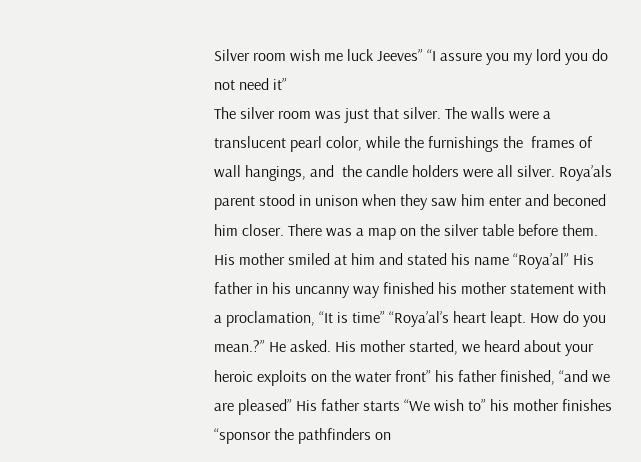Silver room wish me luck Jeeves” “I assure you my lord you do not need it”
The silver room was just that silver. The walls were a translucent pearl color, while the furnishings the  frames of wall hangings, and  the candle holders were all silver. Roya’als parent stood in unison when they saw him enter and beconed him closer. There was a map on the silver table before them. His mother smiled at him and stated his name “Roya’al” His father in his uncanny way finished his mother statement with a proclamation, “It is time” “Roya’al’s heart leapt. How do you mean.?” He asked. His mother started, we heard about your heroic exploits on the water front” his father finished, “and we are pleased” His father starts “We wish to” his mother finishes “sponsor the pathfinders on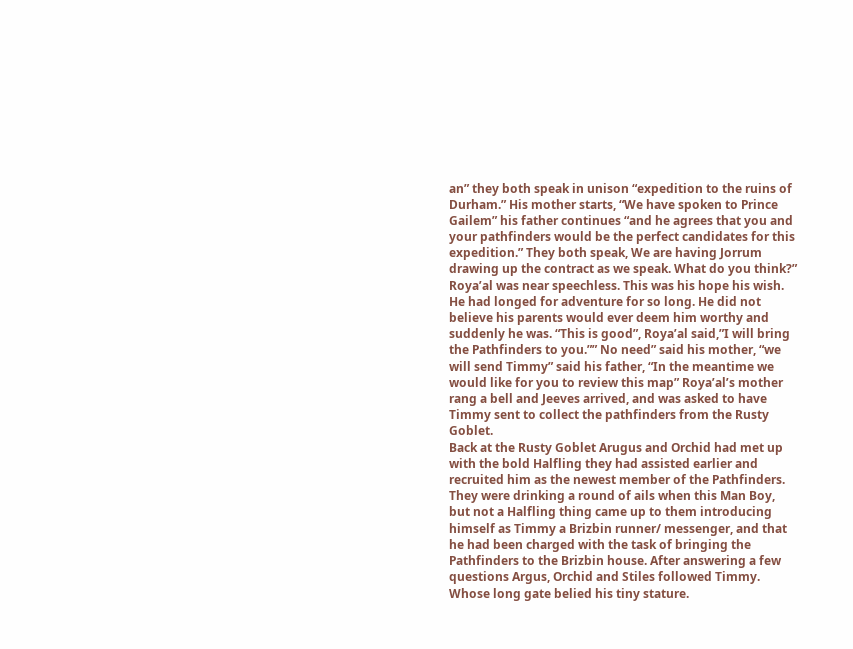an” they both speak in unison “expedition to the ruins of Durham.” His mother starts, “We have spoken to Prince Gailem” his father continues “and he agrees that you and your pathfinders would be the perfect candidates for this expedition.” They both speak, We are having Jorrum drawing up the contract as we speak. What do you think?” Roya’al was near speechless. This was his hope his wish. He had longed for adventure for so long. He did not believe his parents would ever deem him worthy and suddenly he was. “This is good”, Roya’al said,”I will bring the Pathfinders to you.”” No need” said his mother, “we will send Timmy” said his father, “In the meantime we would like for you to review this map” Roya’al’s mother rang a bell and Jeeves arrived, and was asked to have Timmy sent to collect the pathfinders from the Rusty Goblet.
Back at the Rusty Goblet Arugus and Orchid had met up with the bold Halfling they had assisted earlier and recruited him as the newest member of the Pathfinders. They were drinking a round of ails when this Man Boy, but not a Halfling thing came up to them introducing himself as Timmy a Brizbin runner/ messenger, and that he had been charged with the task of bringing the Pathfinders to the Brizbin house. After answering a few questions Argus, Orchid and Stiles followed Timmy. Whose long gate belied his tiny stature.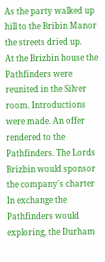As the party walked up hill to the Bribin Manor the streets dried up.
At the Brizbin house the Pathfinders were reunited in the Silver room. Introductions were made. An offer rendered to the Pathfinders. The Lords Brizbin would sponsor the company's charter In exchange the Pathfinders would exploring, the Durham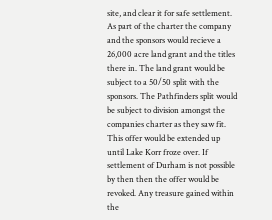site, and clear it for safe settlement. As part of the charter the company and the sponsors would recieve a 26,000 acre land grant and the titles there in. The land grant would be subject to a 50/50 split with the sponsors. The Pathfinders split would be subject to division amongst the companies charter as they saw fit. This offer would be extended up until Lake Korr froze over. If settlement of Durham is not possible by then then the offer would be revoked. Any treasure gained within the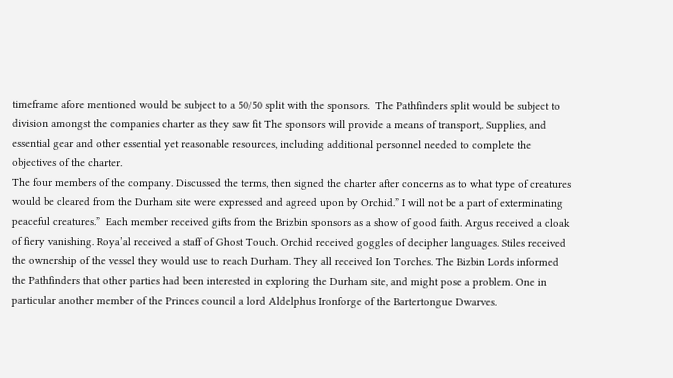timeframe afore mentioned would be subject to a 50/50 split with the sponsors.  The Pathfinders split would be subject to division amongst the companies charter as they saw fit The sponsors will provide a means of transport,. Supplies, and essential gear and other essential yet reasonable resources, including additional personnel needed to complete the objectives of the charter.
The four members of the company. Discussed the terms, then signed the charter after concerns as to what type of creatures would be cleared from the Durham site were expressed and agreed upon by Orchid.” I will not be a part of exterminating peaceful creatures.”  Each member received gifts from the Brizbin sponsors as a show of good faith. Argus received a cloak of fiery vanishing. Roya’al received a staff of Ghost Touch. Orchid received goggles of decipher languages. Stiles received the ownership of the vessel they would use to reach Durham. They all received Ion Torches. The Bizbin Lords informed the Pathfinders that other parties had been interested in exploring the Durham site, and might pose a problem. One in particular another member of the Princes council a lord Aldelphus Ironforge of the Bartertongue Dwarves.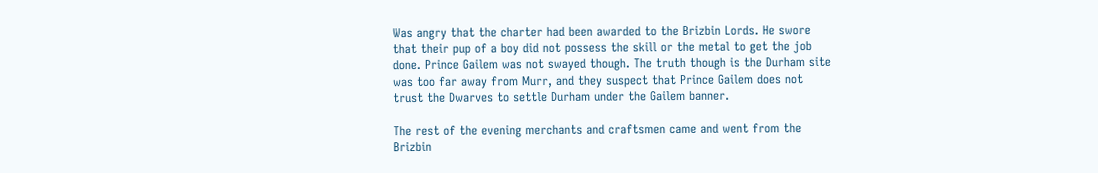Was angry that the charter had been awarded to the Brizbin Lords. He swore that their pup of a boy did not possess the skill or the metal to get the job done. Prince Gailem was not swayed though. The truth though is the Durham site was too far away from Murr, and they suspect that Prince Gailem does not trust the Dwarves to settle Durham under the Gailem banner.

The rest of the evening merchants and craftsmen came and went from the Brizbin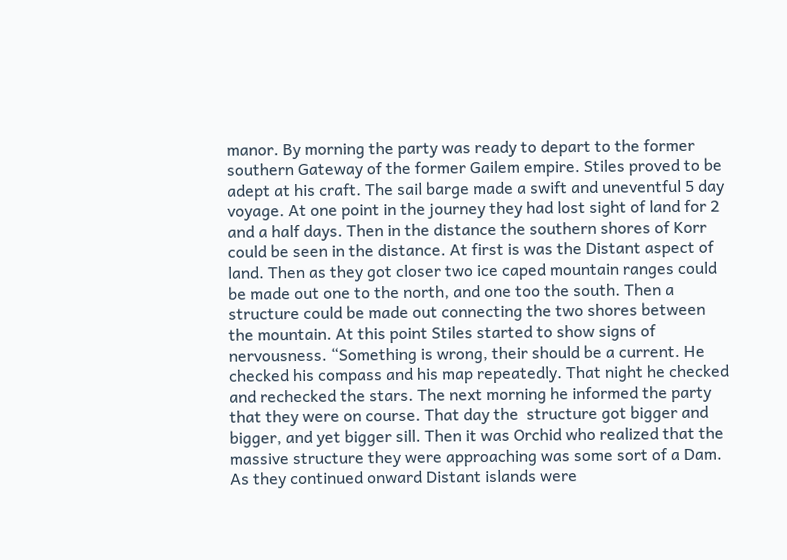manor. By morning the party was ready to depart to the former southern Gateway of the former Gailem empire. Stiles proved to be adept at his craft. The sail barge made a swift and uneventful 5 day voyage. At one point in the journey they had lost sight of land for 2 and a half days. Then in the distance the southern shores of Korr could be seen in the distance. At first is was the Distant aspect of land. Then as they got closer two ice caped mountain ranges could be made out one to the north, and one too the south. Then a structure could be made out connecting the two shores between the mountain. At this point Stiles started to show signs of nervousness. “Something is wrong, their should be a current. He checked his compass and his map repeatedly. That night he checked and rechecked the stars. The next morning he informed the party that they were on course. That day the  structure got bigger and bigger, and yet bigger sill. Then it was Orchid who realized that the massive structure they were approaching was some sort of a Dam. As they continued onward Distant islands were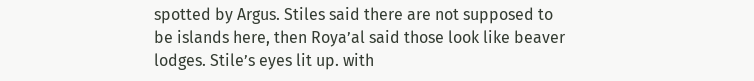spotted by Argus. Stiles said there are not supposed to be islands here, then Roya’al said those look like beaver lodges. Stile’s eyes lit up. with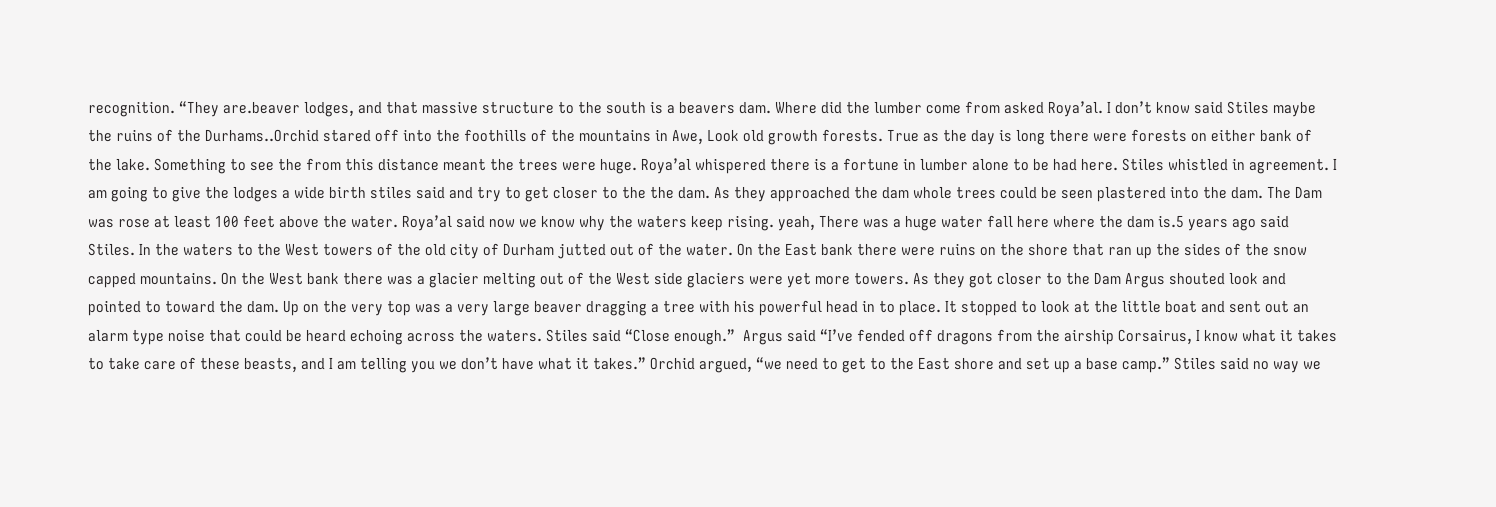recognition. “They are.beaver lodges, and that massive structure to the south is a beavers dam. Where did the lumber come from asked Roya’al. I don’t know said Stiles maybe the ruins of the Durhams..Orchid stared off into the foothills of the mountains in Awe, Look old growth forests. True as the day is long there were forests on either bank of the lake. Something to see the from this distance meant the trees were huge. Roya’al whispered there is a fortune in lumber alone to be had here. Stiles whistled in agreement. I am going to give the lodges a wide birth stiles said and try to get closer to the the dam. As they approached the dam whole trees could be seen plastered into the dam. The Dam was rose at least 100 feet above the water. Roya’al said now we know why the waters keep rising. yeah, There was a huge water fall here where the dam is.5 years ago said Stiles. In the waters to the West towers of the old city of Durham jutted out of the water. On the East bank there were ruins on the shore that ran up the sides of the snow capped mountains. On the West bank there was a glacier melting out of the West side glaciers were yet more towers. As they got closer to the Dam Argus shouted look and pointed to toward the dam. Up on the very top was a very large beaver dragging a tree with his powerful head in to place. It stopped to look at the little boat and sent out an alarm type noise that could be heard echoing across the waters. Stiles said “Close enough.”  Argus said “I’ve fended off dragons from the airship Corsairus, I know what it takes to take care of these beasts, and I am telling you we don’t have what it takes.” Orchid argued, “we need to get to the East shore and set up a base camp.” Stiles said no way we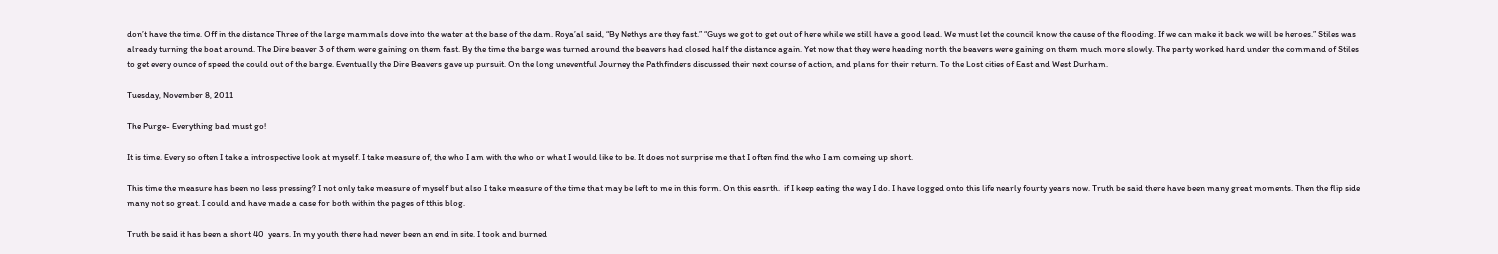don’t have the time. Off in the distance Three of the large mammals dove into the water at the base of the dam. Roya’al said, “By Nethys are they fast.” “Guys we got to get out of here while we still have a good lead. We must let the council know the cause of the flooding. If we can make it back we will be heroes.” Stiles was already turning the boat around. The Dire beaver 3 of them were gaining on them fast. By the time the barge was turned around the beavers had closed half the distance again. Yet now that they were heading north the beavers were gaining on them much more slowly. The party worked hard under the command of Stiles to get every ounce of speed the could out of the barge. Eventually the Dire Beavers gave up pursuit. On the long uneventful Journey the Pathfinders discussed their next course of action, and plans for their return. To the Lost cities of East and West Durham.

Tuesday, November 8, 2011

The Purge- Everything bad must go!

It is time. Every so often I take a introspective look at myself. I take measure of, the who I am with the who or what I would like to be. It does not surprise me that I often find the who I am comeing up short.

This time the measure has been no less pressing? I not only take measure of myself but also I take measure of the time that may be left to me in this form. On this easrth.  if I keep eating the way I do. I have logged onto this life nearly fourty years now. Truth be said there have been many great moments. Then the flip side many not so great. I could and have made a case for both within the pages of tthis blog.

Truth be said it has been a short 40  years. In my youth there had never been an end in site. I took and burned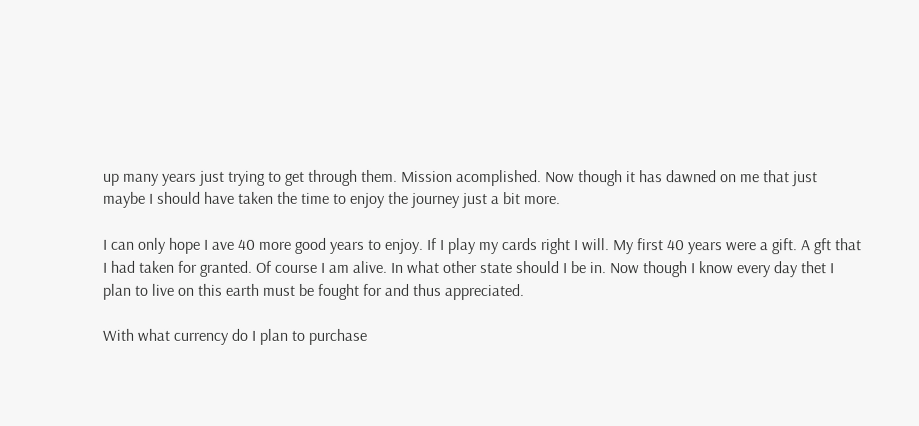up many years just trying to get through them. Mission acomplished. Now though it has dawned on me that just maybe I should have taken the time to enjoy the journey just a bit more.

I can only hope I ave 40 more good years to enjoy. If I play my cards right I will. My first 40 years were a gift. A gft that I had taken for granted. Of course I am alive. In what other state should I be in. Now though I know every day thet I plan to live on this earth must be fought for and thus appreciated.

With what currency do I plan to purchase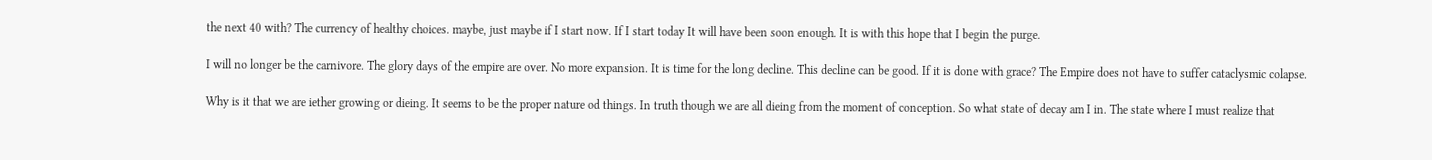the next 40 with? The currency of healthy choices. maybe, just maybe if I start now. If I start today It will have been soon enough. It is with this hope that I begin the purge.

I will no longer be the carnivore. The glory days of the empire are over. No more expansion. It is time for the long decline. This decline can be good. If it is done with grace? The Empire does not have to suffer cataclysmic colapse.

Why is it that we are iether growing or dieing. It seems to be the proper nature od things. In truth though we are all dieing from the moment of conception. So what state of decay am I in. The state where I must realize that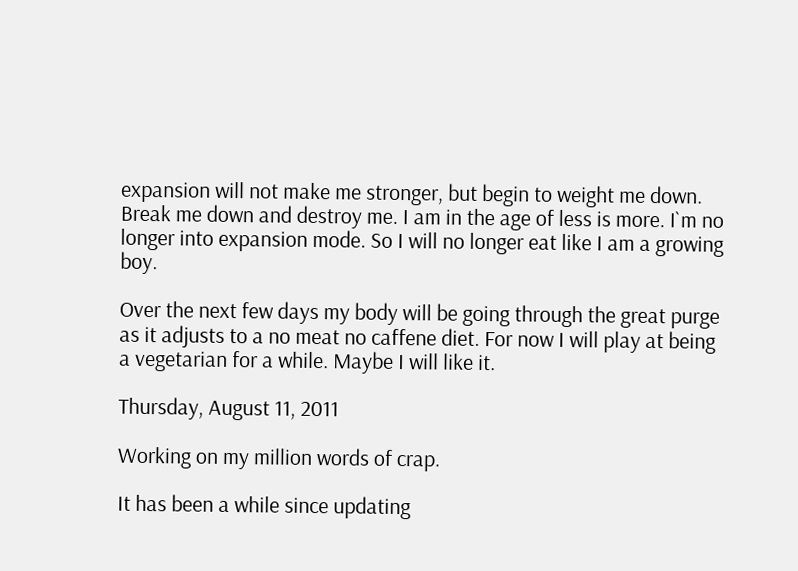expansion will not make me stronger, but begin to weight me down. Break me down and destroy me. I am in the age of less is more. I`m no longer into expansion mode. So I will no longer eat like I am a growing boy.

Over the next few days my body will be going through the great purge as it adjusts to a no meat no caffene diet. For now I will play at being a vegetarian for a while. Maybe I will like it.

Thursday, August 11, 2011

Working on my million words of crap.

It has been a while since updating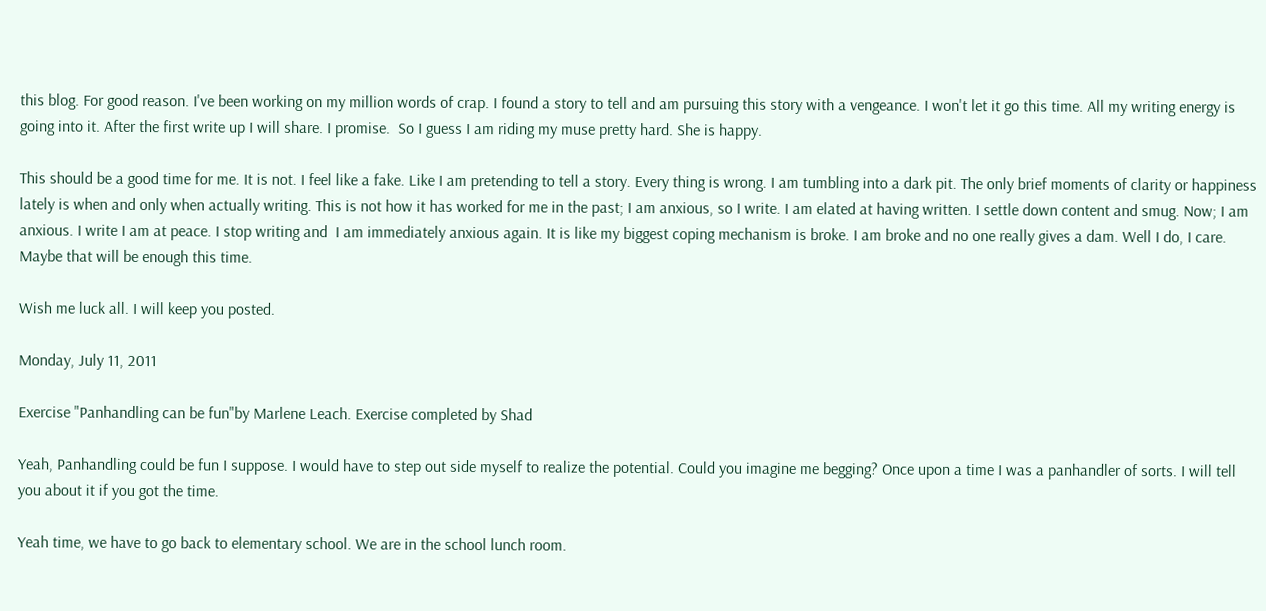this blog. For good reason. I've been working on my million words of crap. I found a story to tell and am pursuing this story with a vengeance. I won't let it go this time. All my writing energy is going into it. After the first write up I will share. I promise.  So I guess I am riding my muse pretty hard. She is happy.

This should be a good time for me. It is not. I feel like a fake. Like I am pretending to tell a story. Every thing is wrong. I am tumbling into a dark pit. The only brief moments of clarity or happiness lately is when and only when actually writing. This is not how it has worked for me in the past; I am anxious, so I write. I am elated at having written. I settle down content and smug. Now; I am anxious. I write I am at peace. I stop writing and  I am immediately anxious again. It is like my biggest coping mechanism is broke. I am broke and no one really gives a dam. Well I do, I care. Maybe that will be enough this time.

Wish me luck all. I will keep you posted.

Monday, July 11, 2011

Exercise "Panhandling can be fun"by Marlene Leach. Exercise completed by Shad

Yeah, Panhandling could be fun I suppose. I would have to step out side myself to realize the potential. Could you imagine me begging? Once upon a time I was a panhandler of sorts. I will tell you about it if you got the time.

Yeah time, we have to go back to elementary school. We are in the school lunch room.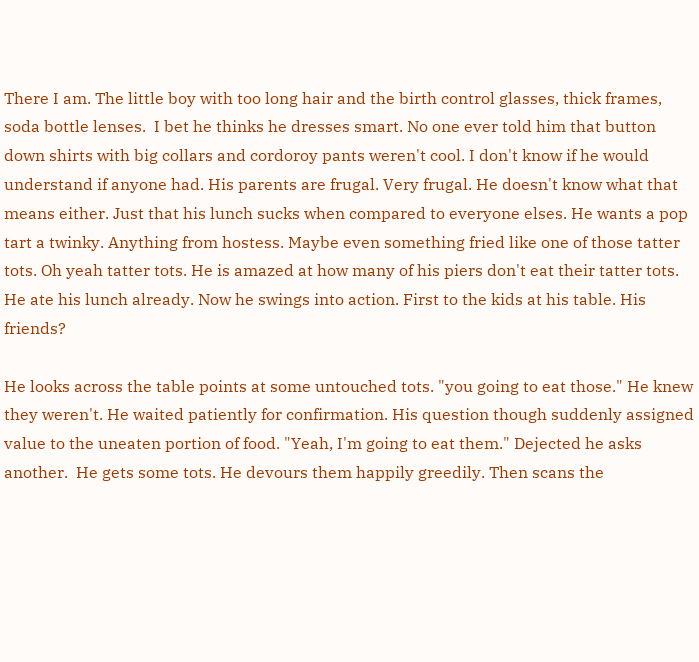There I am. The little boy with too long hair and the birth control glasses, thick frames, soda bottle lenses.  I bet he thinks he dresses smart. No one ever told him that button down shirts with big collars and cordoroy pants weren't cool. I don't know if he would understand if anyone had. His parents are frugal. Very frugal. He doesn't know what that means either. Just that his lunch sucks when compared to everyone elses. He wants a pop tart a twinky. Anything from hostess. Maybe even something fried like one of those tatter tots. Oh yeah tatter tots. He is amazed at how many of his piers don't eat their tatter tots. He ate his lunch already. Now he swings into action. First to the kids at his table. His friends?

He looks across the table points at some untouched tots. "you going to eat those." He knew they weren't. He waited patiently for confirmation. His question though suddenly assigned value to the uneaten portion of food. "Yeah, I'm going to eat them." Dejected he asks another.  He gets some tots. He devours them happily greedily. Then scans the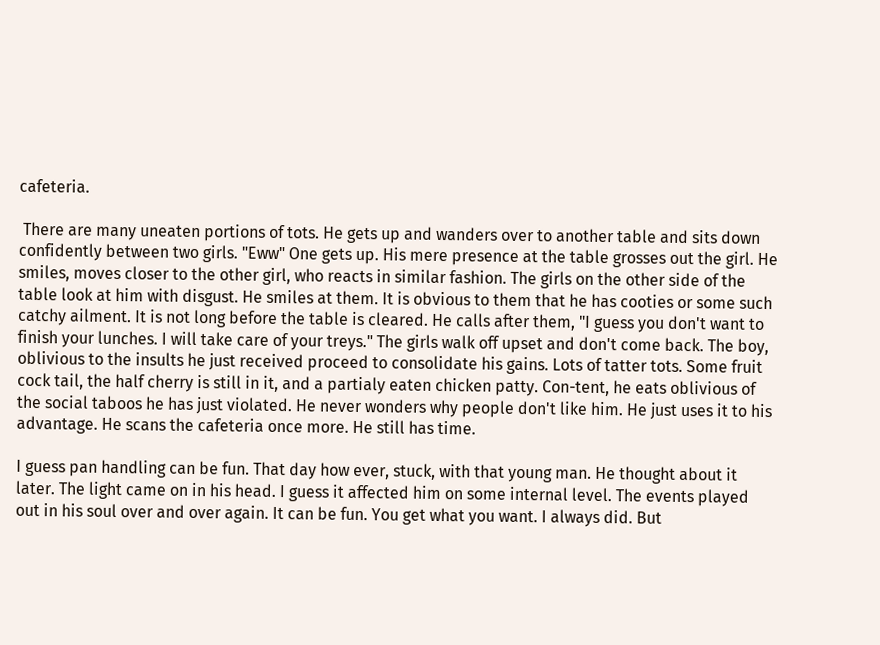cafeteria.

 There are many uneaten portions of tots. He gets up and wanders over to another table and sits down confidently between two girls. "Eww" One gets up. His mere presence at the table grosses out the girl. He smiles, moves closer to the other girl, who reacts in similar fashion. The girls on the other side of the table look at him with disgust. He smiles at them. It is obvious to them that he has cooties or some such catchy ailment. It is not long before the table is cleared. He calls after them, "I guess you don't want to finish your lunches. I will take care of your treys." The girls walk off upset and don't come back. The boy, oblivious to the insults he just received proceed to consolidate his gains. Lots of tatter tots. Some fruit cock tail, the half cherry is still in it, and a partialy eaten chicken patty. Con-tent, he eats oblivious of the social taboos he has just violated. He never wonders why people don't like him. He just uses it to his advantage. He scans the cafeteria once more. He still has time.

I guess pan handling can be fun. That day how ever, stuck, with that young man. He thought about it later. The light came on in his head. I guess it affected him on some internal level. The events played out in his soul over and over again. It can be fun. You get what you want. I always did. But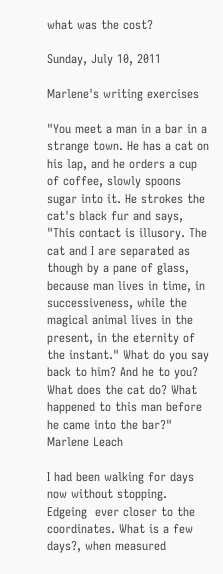what was the cost?

Sunday, July 10, 2011

Marlene's writing exercises

"You meet a man in a bar in a strange town. He has a cat on his lap, and he orders a cup of coffee, slowly spoons sugar into it. He strokes the cat's black fur and says, "This contact is illusory. The cat and I are separated as though by a pane of glass, because man lives in time, in successiveness, while the magical animal lives in the present, in the eternity of the instant." What do you say back to him? And he to you? What does the cat do? What happened to this man before he came into the bar?"  Marlene Leach

I had been walking for days now without stopping. Edgeing  ever closer to the coordinates. What is a few days?, when measured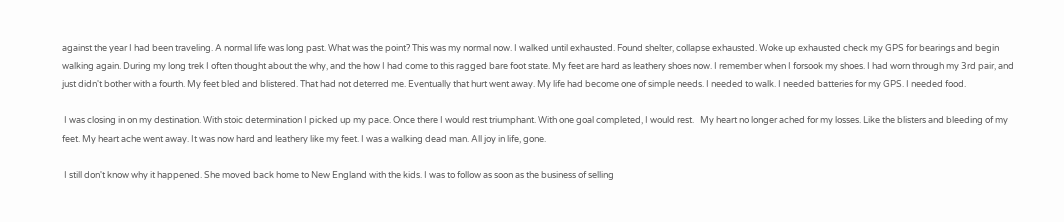against the year I had been traveling. A normal life was long past. What was the point? This was my normal now. I walked until exhausted. Found shelter, collapse exhausted. Woke up exhausted check my GPS for bearings and begin walking again. During my long trek I often thought about the why, and the how I had come to this ragged bare foot state. My feet are hard as leathery shoes now. I remember when I forsook my shoes. I had worn through my 3rd pair, and just didn't bother with a fourth. My feet bled and blistered. That had not deterred me. Eventually that hurt went away. My life had become one of simple needs. I needed to walk. I needed batteries for my GPS. I needed food.

 I was closing in on my destination. With stoic determination I picked up my pace. Once there I would rest triumphant. With one goal completed, I would rest.   My heart no longer ached for my losses. Like the blisters and bleeding of my feet. My heart ache went away. It was now hard and leathery like my feet. I was a walking dead man. All joy in life, gone.

 I still don't know why it happened. She moved back home to New England with the kids. I was to follow as soon as the business of selling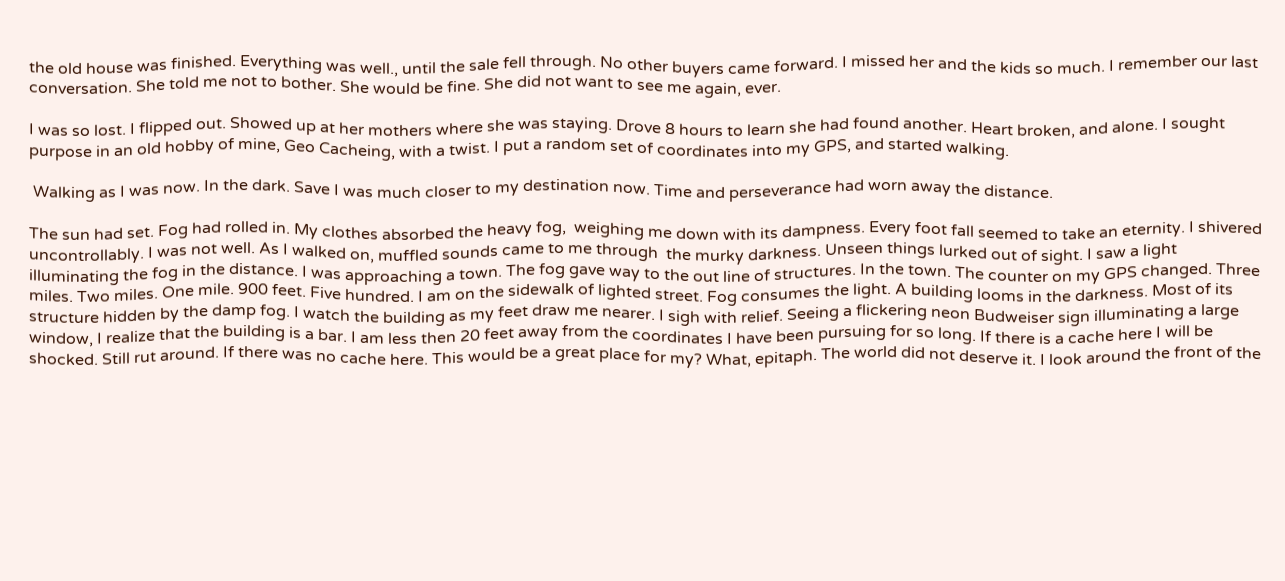the old house was finished. Everything was well., until the sale fell through. No other buyers came forward. I missed her and the kids so much. I remember our last conversation. She told me not to bother. She would be fine. She did not want to see me again, ever.

I was so lost. I flipped out. Showed up at her mothers where she was staying. Drove 8 hours to learn she had found another. Heart broken, and alone. I sought purpose in an old hobby of mine, Geo Cacheing, with a twist. I put a random set of coordinates into my GPS, and started walking.

 Walking as I was now. In the dark. Save I was much closer to my destination now. Time and perseverance had worn away the distance.

The sun had set. Fog had rolled in. My clothes absorbed the heavy fog,  weighing me down with its dampness. Every foot fall seemed to take an eternity. I shivered uncontrollably. I was not well. As I walked on, muffled sounds came to me through  the murky darkness. Unseen things lurked out of sight. I saw a light illuminating the fog in the distance. I was approaching a town. The fog gave way to the out line of structures. In the town. The counter on my GPS changed. Three miles. Two miles. One mile. 900 feet. Five hundred. I am on the sidewalk of lighted street. Fog consumes the light. A building looms in the darkness. Most of its structure hidden by the damp fog. I watch the building as my feet draw me nearer. I sigh with relief. Seeing a flickering neon Budweiser sign illuminating a large window, I realize that the building is a bar. I am less then 20 feet away from the coordinates I have been pursuing for so long. If there is a cache here I will be shocked. Still rut around. If there was no cache here. This would be a great place for my? What, epitaph. The world did not deserve it. I look around the front of the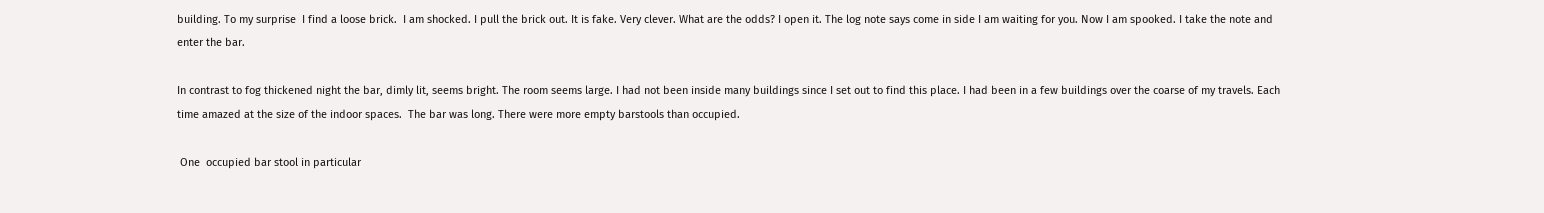building. To my surprise  I find a loose brick.  I am shocked. I pull the brick out. It is fake. Very clever. What are the odds? I open it. The log note says come in side I am waiting for you. Now I am spooked. I take the note and enter the bar.

In contrast to fog thickened night the bar, dimly lit, seems bright. The room seems large. I had not been inside many buildings since I set out to find this place. I had been in a few buildings over the coarse of my travels. Each time amazed at the size of the indoor spaces.  The bar was long. There were more empty barstools than occupied.

 One  occupied bar stool in particular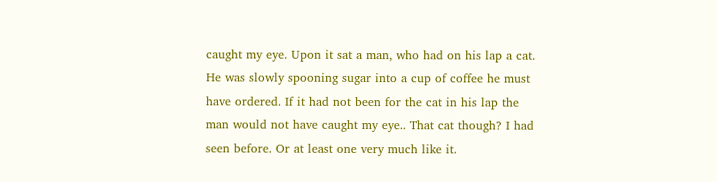caught my eye. Upon it sat a man, who had on his lap a cat. He was slowly spooning sugar into a cup of coffee he must have ordered. If it had not been for the cat in his lap the man would not have caught my eye.. That cat though? I had seen before. Or at least one very much like it.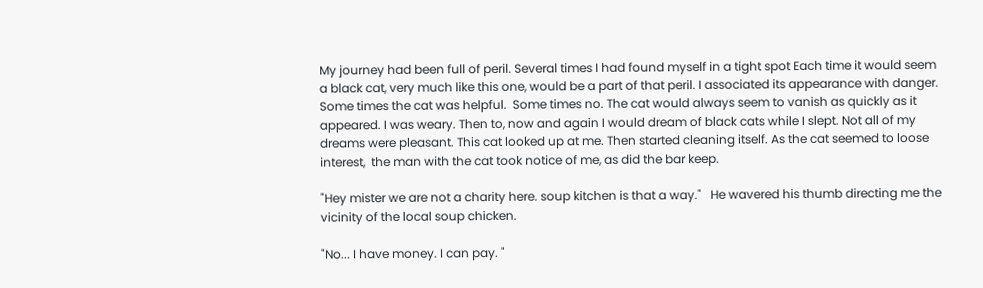My journey had been full of peril. Several times I had found myself in a tight spot Each time it would seem a black cat, very much like this one, would be a part of that peril. I associated its appearance with danger. Some times the cat was helpful.  Some times no. The cat would always seem to vanish as quickly as it appeared. I was weary. Then to, now and again I would dream of black cats while I slept. Not all of my dreams were pleasant. This cat looked up at me. Then started cleaning itself. As the cat seemed to loose interest,  the man with the cat took notice of me, as did the bar keep.

"Hey mister we are not a charity here. soup kitchen is that a way."   He wavered his thumb directing me the vicinity of the local soup chicken.

"No... I have money. I can pay. "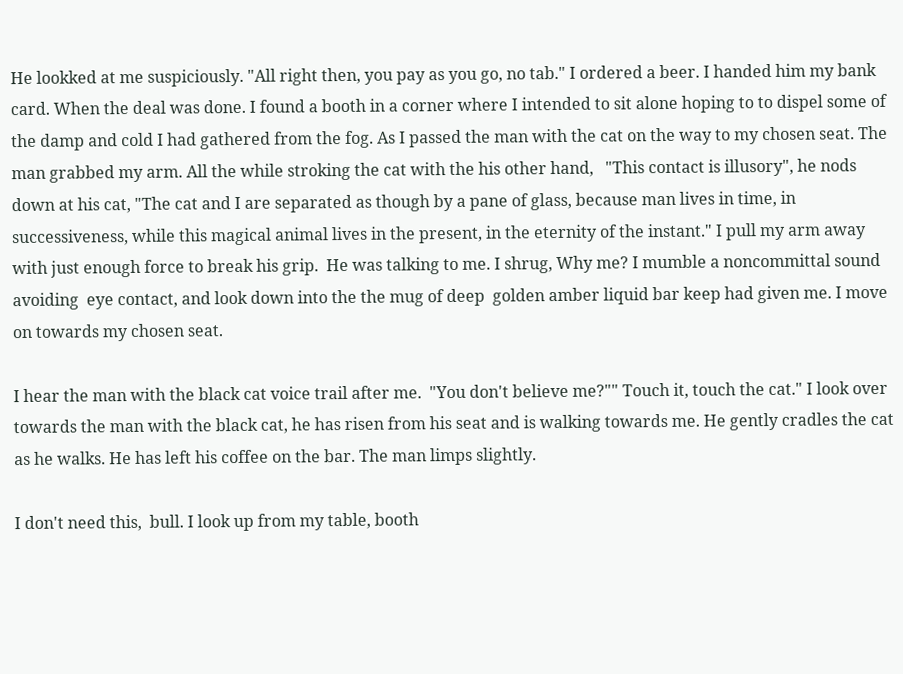He lookked at me suspiciously. "All right then, you pay as you go, no tab." I ordered a beer. I handed him my bank card. When the deal was done. I found a booth in a corner where I intended to sit alone hoping to to dispel some of the damp and cold I had gathered from the fog. As I passed the man with the cat on the way to my chosen seat. The man grabbed my arm. All the while stroking the cat with the his other hand,   "This contact is illusory", he nods down at his cat, "The cat and I are separated as though by a pane of glass, because man lives in time, in successiveness, while this magical animal lives in the present, in the eternity of the instant." I pull my arm away with just enough force to break his grip.  He was talking to me. I shrug, Why me? I mumble a noncommittal sound avoiding  eye contact, and look down into the the mug of deep  golden amber liquid bar keep had given me. I move on towards my chosen seat.

I hear the man with the black cat voice trail after me.  "You don't believe me?"" Touch it, touch the cat." I look over towards the man with the black cat, he has risen from his seat and is walking towards me. He gently cradles the cat as he walks. He has left his coffee on the bar. The man limps slightly.

I don't need this,  bull. I look up from my table, booth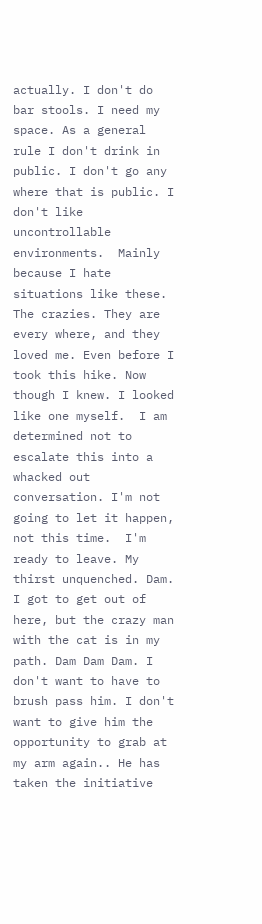actually. I don't do bar stools. I need my space. As a general rule I don't drink in public. I don't go any where that is public. I don't like uncontrollable environments.  Mainly because I hate situations like these. The crazies. They are every where, and they loved me. Even before I took this hike. Now though I knew. I looked like one myself.  I am determined not to escalate this into a whacked out conversation. I'm not going to let it happen, not this time.  I'm ready to leave. My thirst unquenched. Dam. I got to get out of here, but the crazy man with the cat is in my path. Dam Dam Dam. I don't want to have to brush pass him. I don't want to give him the opportunity to grab at my arm again.. He has taken the initiative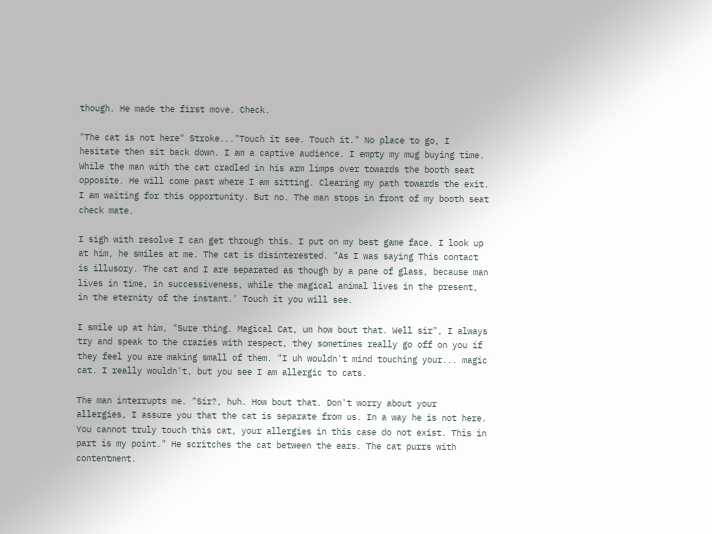though. He made the first move. Check.

"The cat is not here" Stroke..."Touch it see. Touch it." No place to go, I hesitate then sit back down. I am a captive audience. I empty my mug buying time. While the man with the cat cradled in his arm limps over towards the booth seat opposite. He will come past where I am sitting. Clearing my path towards the exit. I am waiting for this opportunity. But no. The man stops in front of my booth seat check mate.

I sigh with resolve I can get through this. I put on my best game face. I look up at him, he smiles at me. The cat is disinterested. "As I was saying This contact is illusory. The cat and I are separated as though by a pane of glass, because man lives in time, in successiveness, while the magical animal lives in the present, in the eternity of the instant.' Touch it you will see.

I smile up at him, "Sure thing. Magical Cat, um how bout that. Well sir", I always try and speak to the crazies with respect, they sometimes really go off on you if they feel you are making small of them. "I uh wouldn't mind touching your... magic cat. I really wouldn't, but you see I am allergic to cats.

The man interrupts me. "Sir?, huh. How bout that. Don't worry about your allergies, I assure you that the cat is separate from us. In a way he is not here. You cannot truly touch this cat, your allergies in this case do not exist. This in part is my point." He scritches the cat between the ears. The cat purrs with contentment.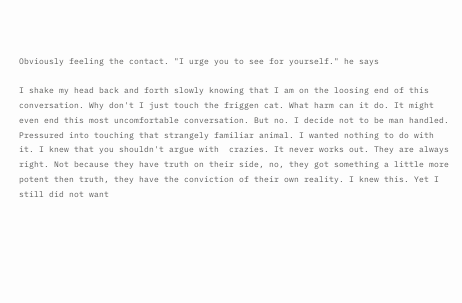Obviously feeling the contact. "I urge you to see for yourself." he says

I shake my head back and forth slowly knowing that I am on the loosing end of this conversation. Why don't I just touch the friggen cat. What harm can it do. It might even end this most uncomfortable conversation. But no. I decide not to be man handled. Pressured into touching that strangely familiar animal. I wanted nothing to do with it. I knew that you shouldn't argue with  crazies. It never works out. They are always right. Not because they have truth on their side, no, they got something a little more potent then truth, they have the conviction of their own reality. I knew this. Yet I still did not want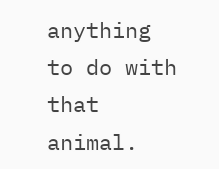anything to do with that animal.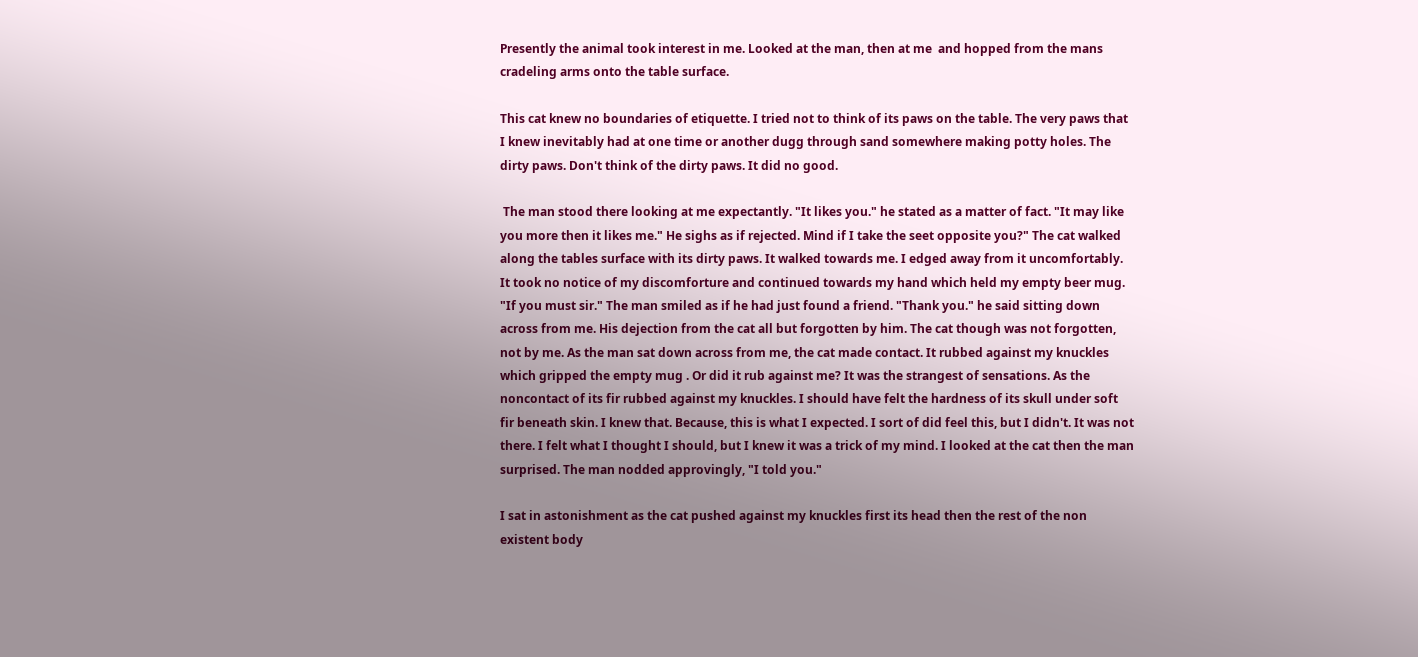Presently the animal took interest in me. Looked at the man, then at me  and hopped from the mans cradeling arms onto the table surface.

This cat knew no boundaries of etiquette. I tried not to think of its paws on the table. The very paws that I knew inevitably had at one time or another dugg through sand somewhere making potty holes. The dirty paws. Don't think of the dirty paws. It did no good.

 The man stood there looking at me expectantly. "It likes you." he stated as a matter of fact. "It may like you more then it likes me." He sighs as if rejected. Mind if I take the seet opposite you?" The cat walked along the tables surface with its dirty paws. It walked towards me. I edged away from it uncomfortably. It took no notice of my discomforture and continued towards my hand which held my empty beer mug. "If you must sir." The man smiled as if he had just found a friend. "Thank you." he said sitting down across from me. His dejection from the cat all but forgotten by him. The cat though was not forgotten, not by me. As the man sat down across from me, the cat made contact. It rubbed against my knuckles which gripped the empty mug . Or did it rub against me? It was the strangest of sensations. As the noncontact of its fir rubbed against my knuckles. I should have felt the hardness of its skull under soft fir beneath skin. I knew that. Because, this is what I expected. I sort of did feel this, but I didn't. It was not there. I felt what I thought I should, but I knew it was a trick of my mind. I looked at the cat then the man surprised. The man nodded approvingly, "I told you."

I sat in astonishment as the cat pushed against my knuckles first its head then the rest of the non existent body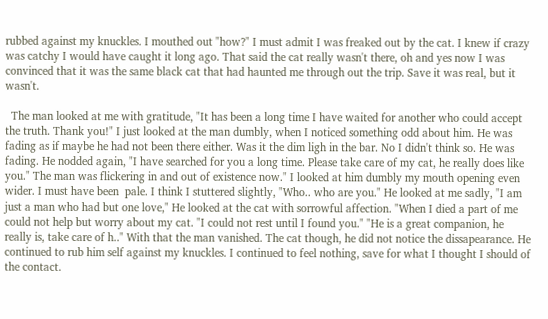rubbed against my knuckles. I mouthed out "how?" I must admit I was freaked out by the cat. I knew if crazy was catchy I would have caught it long ago. That said the cat really wasn't there, oh and yes now I was convinced that it was the same black cat that had haunted me through out the trip. Save it was real, but it wasn't.

  The man looked at me with gratitude, "It has been a long time I have waited for another who could accept the truth. Thank you!" I just looked at the man dumbly, when I noticed something odd about him. He was fading as if maybe he had not been there either. Was it the dim ligh in the bar. No I didn't think so. He was fading. He nodded again, "I have searched for you a long time. Please take care of my cat, he really does like you." The man was flickering in and out of existence now." I looked at him dumbly my mouth opening even wider. I must have been  pale. I think I stuttered slightly, "Who.. who are you." He looked at me sadly, "I am just a man who had but one love," He looked at the cat with sorrowful affection. "When I died a part of me could not help but worry about my cat. "I could not rest until I found you." "He is a great companion, he really is, take care of h.." With that the man vanished. The cat though, he did not notice the dissapearance. He continued to rub him self against my knuckles. I continued to feel nothing, save for what I thought I should of the contact.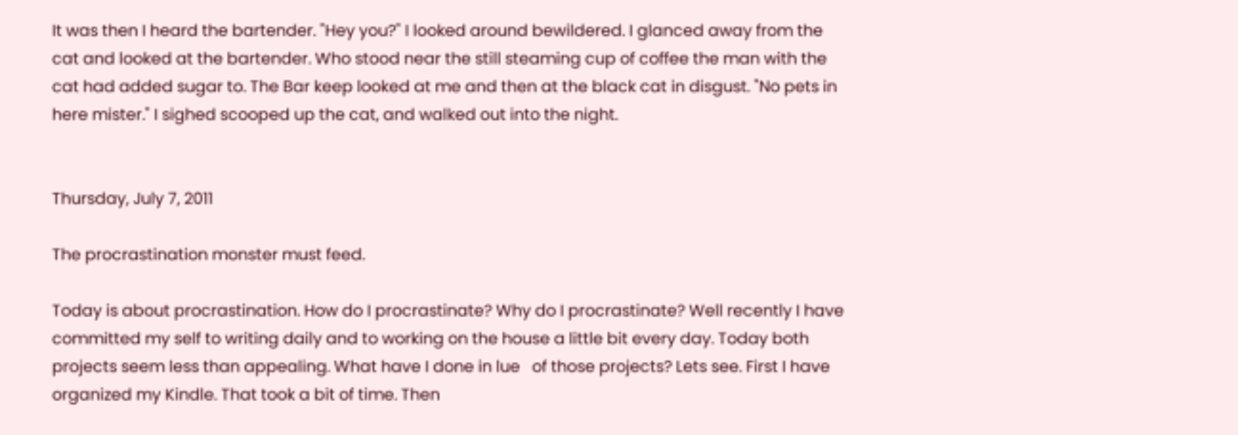It was then I heard the bartender. "Hey you?" I looked around bewildered. I glanced away from the cat and looked at the bartender. Who stood near the still steaming cup of coffee the man with the cat had added sugar to. The Bar keep looked at me and then at the black cat in disgust. "No pets in here mister." I sighed scooped up the cat, and walked out into the night.


Thursday, July 7, 2011

The procrastination monster must feed.

Today is about procrastination. How do I procrastinate? Why do I procrastinate? Well recently I have committed my self to writing daily and to working on the house a little bit every day. Today both projects seem less than appealing. What have I done in lue   of those projects? Lets see. First I have organized my Kindle. That took a bit of time. Then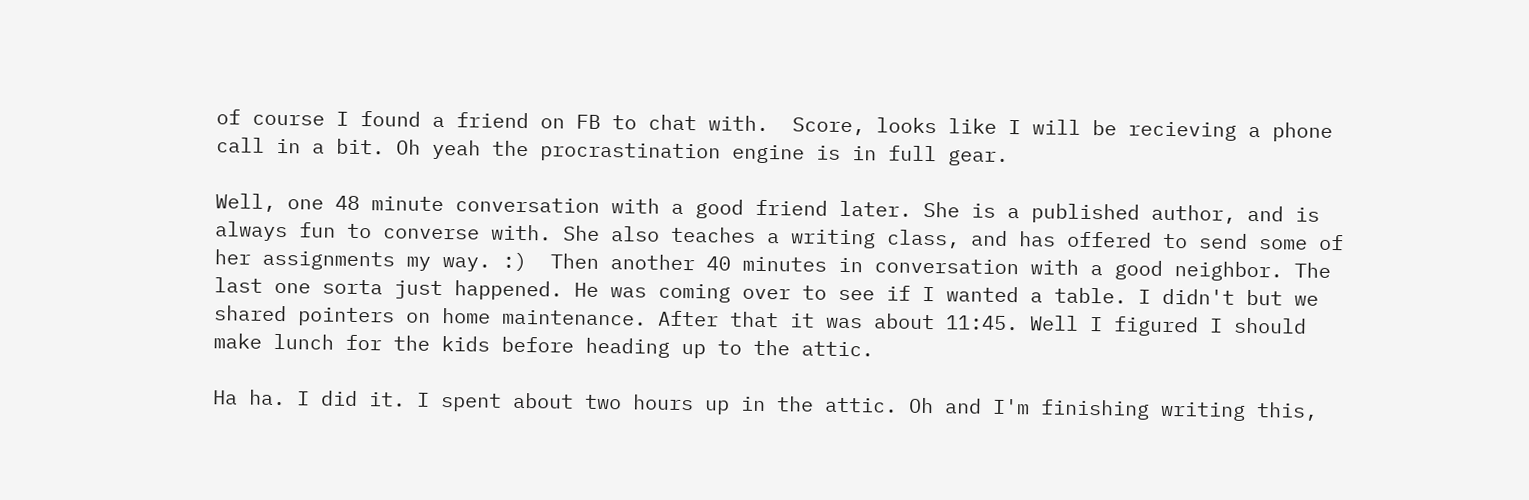of course I found a friend on FB to chat with.  Score, looks like I will be recieving a phone call in a bit. Oh yeah the procrastination engine is in full gear.

Well, one 48 minute conversation with a good friend later. She is a published author, and is always fun to converse with. She also teaches a writing class, and has offered to send some of her assignments my way. :)  Then another 40 minutes in conversation with a good neighbor. The last one sorta just happened. He was coming over to see if I wanted a table. I didn't but we shared pointers on home maintenance. After that it was about 11:45. Well I figured I should make lunch for the kids before heading up to the attic.

Ha ha. I did it. I spent about two hours up in the attic. Oh and I'm finishing writing this,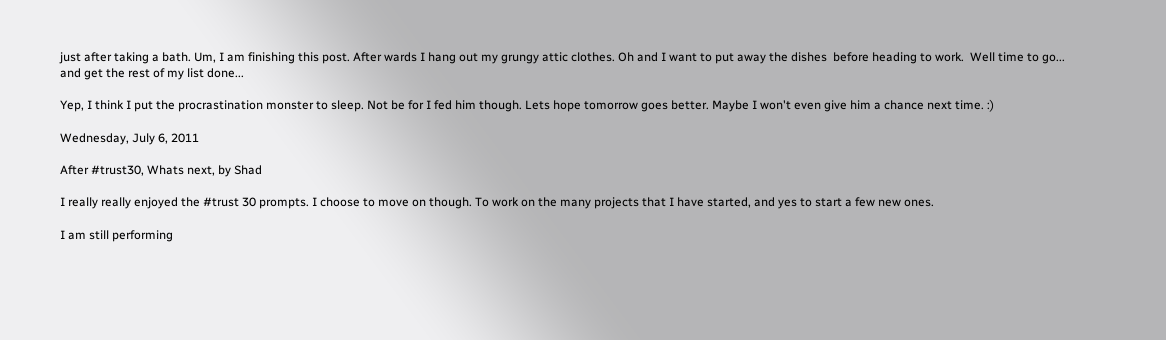just after taking a bath. Um, I am finishing this post. After wards I hang out my grungy attic clothes. Oh and I want to put away the dishes  before heading to work.  Well time to go... and get the rest of my list done...

Yep, I think I put the procrastination monster to sleep. Not be for I fed him though. Lets hope tomorrow goes better. Maybe I won't even give him a chance next time. :)

Wednesday, July 6, 2011

After #trust30, Whats next, by Shad

I really really enjoyed the #trust 30 prompts. I choose to move on though. To work on the many projects that I have started, and yes to start a few new ones.

I am still performing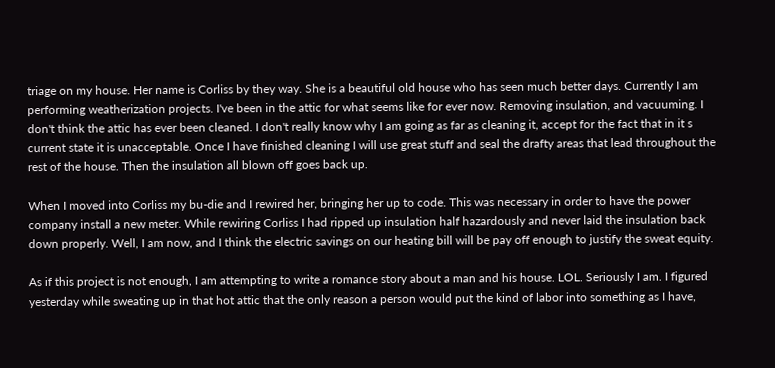triage on my house. Her name is Corliss by they way. She is a beautiful old house who has seen much better days. Currently I am performing weatherization projects. I've been in the attic for what seems like for ever now. Removing insulation, and vacuuming. I don't think the attic has ever been cleaned. I don't really know why I am going as far as cleaning it, accept for the fact that in it s current state it is unacceptable. Once I have finished cleaning I will use great stuff and seal the drafty areas that lead throughout the rest of the house. Then the insulation all blown off goes back up.

When I moved into Corliss my bu-die and I rewired her, bringing her up to code. This was necessary in order to have the power company install a new meter. While rewiring Corliss I had ripped up insulation half hazardously and never laid the insulation back down properly. Well, I am now, and I think the electric savings on our heating bill will be pay off enough to justify the sweat equity.

As if this project is not enough, I am attempting to write a romance story about a man and his house. LOL. Seriously I am. I figured yesterday while sweating up in that hot attic that the only reason a person would put the kind of labor into something as I have,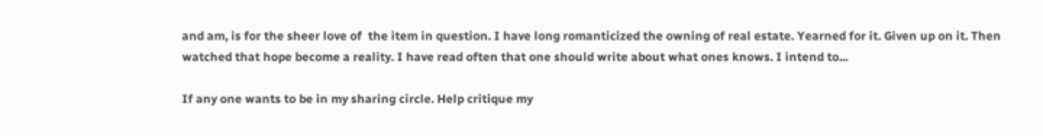and am, is for the sheer love of  the item in question. I have long romanticized the owning of real estate. Yearned for it. Given up on it. Then watched that hope become a reality. I have read often that one should write about what ones knows. I intend to...

If any one wants to be in my sharing circle. Help critique my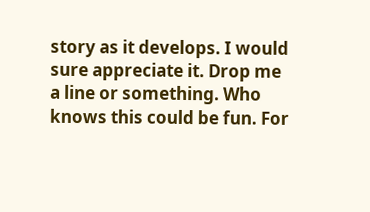story as it develops. I would sure appreciate it. Drop me a line or something. Who knows this could be fun. For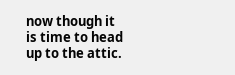now though it is time to head up to the attic.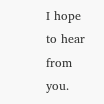I hope to hear from you.